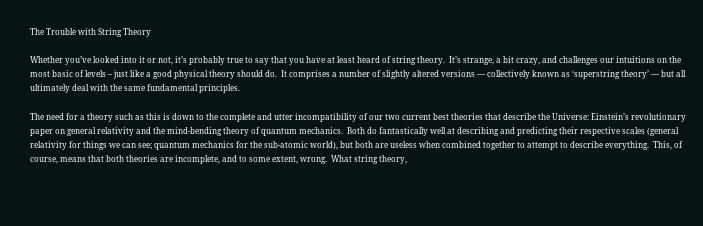The Trouble with String Theory

Whether you’ve looked into it or not, it’s probably true to say that you have at least heard of string theory.  It’s strange, a bit crazy, and challenges our intuitions on the most basic of levels – just like a good physical theory should do.  It comprises a number of slightly altered versions — collectively known as ‘superstring theory’ — but all ultimately deal with the same fundamental principles.

The need for a theory such as this is down to the complete and utter incompatibility of our two current best theories that describe the Universe: Einstein’s revolutionary paper on general relativity and the mind-bending theory of quantum mechanics.  Both do fantastically well at describing and predicting their respective scales (general relativity for things we can see; quantum mechanics for the sub-atomic world), but both are useless when combined together to attempt to describe everything.  This, of course, means that both theories are incomplete, and to some extent, wrong.  What string theory,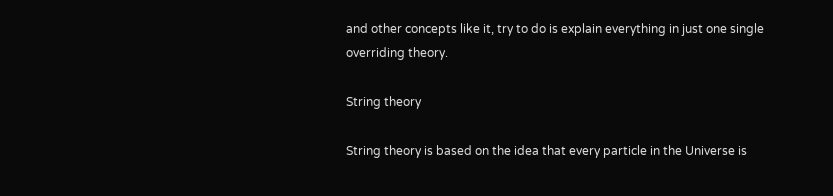and other concepts like it, try to do is explain everything in just one single overriding theory.

String theory

String theory is based on the idea that every particle in the Universe is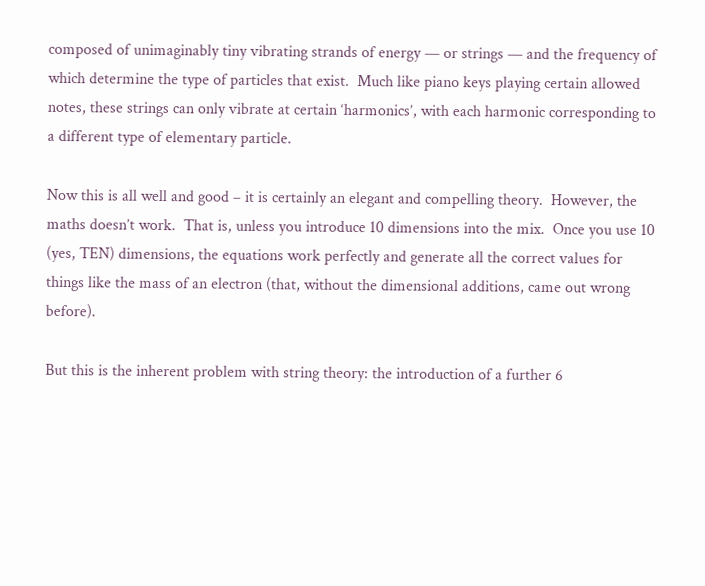composed of unimaginably tiny vibrating strands of energy — or strings — and the frequency of which determine the type of particles that exist.  Much like piano keys playing certain allowed notes, these strings can only vibrate at certain ‘harmonics’, with each harmonic corresponding to a different type of elementary particle.

Now this is all well and good – it is certainly an elegant and compelling theory.  However, the maths doesn’t work.  That is, unless you introduce 10 dimensions into the mix.  Once you use 10 (yes, TEN) dimensions, the equations work perfectly and generate all the correct values for things like the mass of an electron (that, without the dimensional additions, came out wrong before).

But this is the inherent problem with string theory: the introduction of a further 6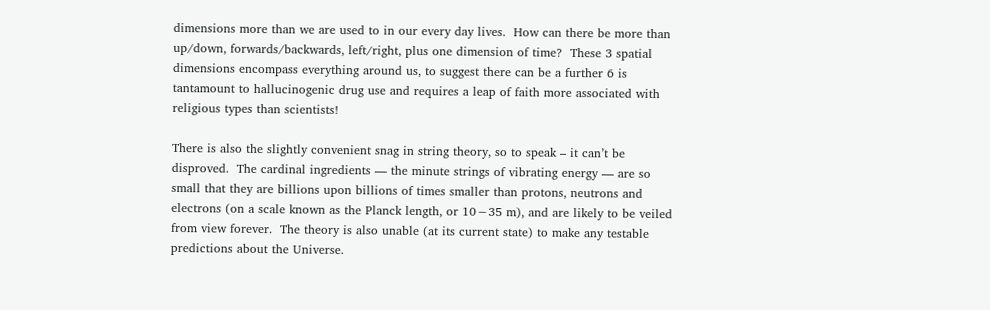dimensions more than we are used to in our every day lives.  How can there be more than up/down, forwards/backwards, left/right, plus one dimension of time?  These 3 spatial dimensions encompass everything around us, to suggest there can be a further 6 is tantamount to hallucinogenic drug use and requires a leap of faith more associated with religious types than scientists!

There is also the slightly convenient snag in string theory, so to speak – it can’t be disproved.  The cardinal ingredients — the minute strings of vibrating energy — are so small that they are billions upon billions of times smaller than protons, neutrons and electrons (on a scale known as the Planck length, or 10−35 m), and are likely to be veiled from view forever.  The theory is also unable (at its current state) to make any testable predictions about the Universe.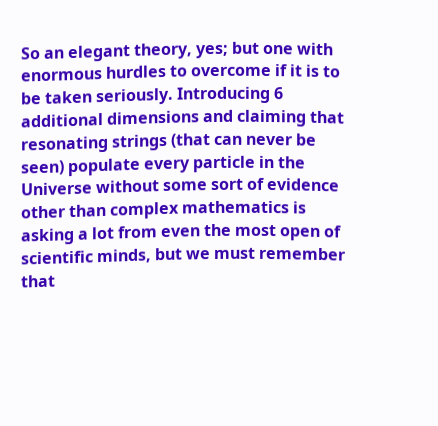So an elegant theory, yes; but one with enormous hurdles to overcome if it is to be taken seriously. Introducing 6 additional dimensions and claiming that resonating strings (that can never be seen) populate every particle in the Universe without some sort of evidence other than complex mathematics is asking a lot from even the most open of scientific minds, but we must remember that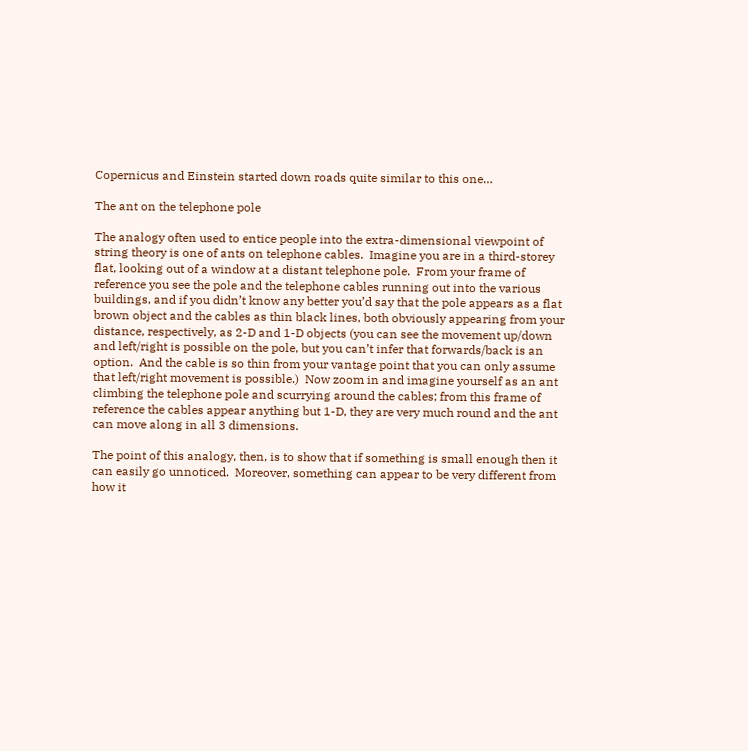Copernicus and Einstein started down roads quite similar to this one…

The ant on the telephone pole

The analogy often used to entice people into the extra-dimensional viewpoint of string theory is one of ants on telephone cables.  Imagine you are in a third-storey flat, looking out of a window at a distant telephone pole.  From your frame of reference you see the pole and the telephone cables running out into the various buildings, and if you didn’t know any better you’d say that the pole appears as a flat brown object and the cables as thin black lines, both obviously appearing from your distance, respectively, as 2-D and 1-D objects (you can see the movement up/down and left/right is possible on the pole, but you can’t infer that forwards/back is an option.  And the cable is so thin from your vantage point that you can only assume that left/right movement is possible.)  Now zoom in and imagine yourself as an ant climbing the telephone pole and scurrying around the cables; from this frame of reference the cables appear anything but 1-D, they are very much round and the ant can move along in all 3 dimensions.

The point of this analogy, then, is to show that if something is small enough then it can easily go unnoticed.  Moreover, something can appear to be very different from how it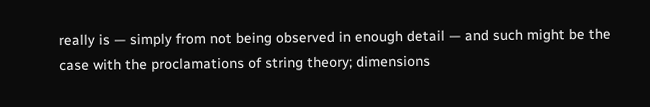really is — simply from not being observed in enough detail — and such might be the case with the proclamations of string theory; dimensions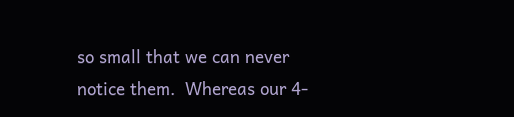so small that we can never notice them.  Whereas our 4-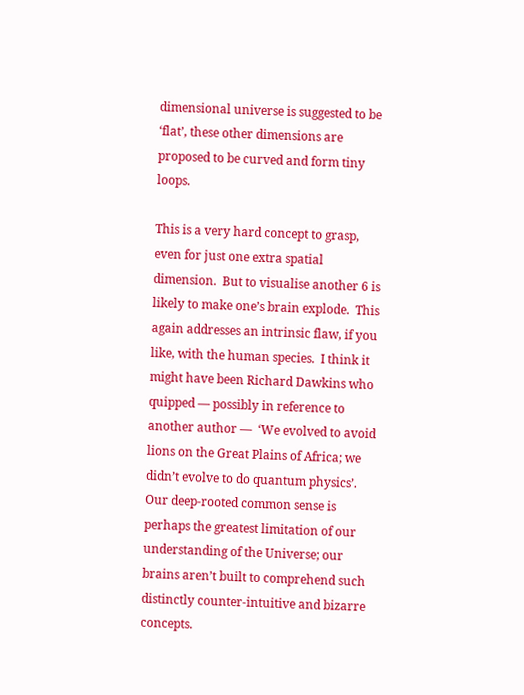dimensional universe is suggested to be ‘flat’, these other dimensions are proposed to be curved and form tiny loops.

This is a very hard concept to grasp, even for just one extra spatial dimension.  But to visualise another 6 is likely to make one’s brain explode.  This again addresses an intrinsic flaw, if you like, with the human species.  I think it might have been Richard Dawkins who quipped — possibly in reference to another author —  ‘We evolved to avoid lions on the Great Plains of Africa; we didn’t evolve to do quantum physics’.  Our deep-rooted common sense is perhaps the greatest limitation of our understanding of the Universe; our brains aren’t built to comprehend such distinctly counter-intuitive and bizarre concepts.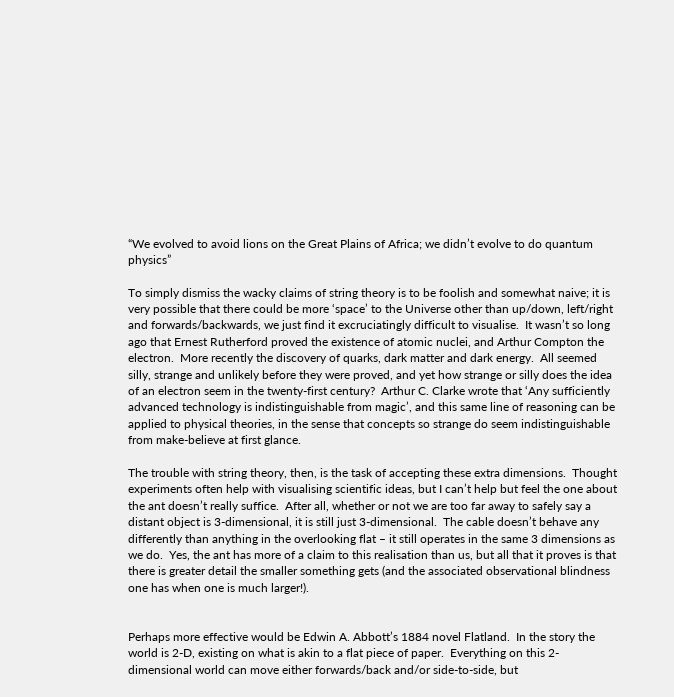“We evolved to avoid lions on the Great Plains of Africa; we didn’t evolve to do quantum physics”

To simply dismiss the wacky claims of string theory is to be foolish and somewhat naive; it is very possible that there could be more ‘space’ to the Universe other than up/down, left/right and forwards/backwards, we just find it excruciatingly difficult to visualise.  It wasn’t so long ago that Ernest Rutherford proved the existence of atomic nuclei, and Arthur Compton the electron.  More recently the discovery of quarks, dark matter and dark energy.  All seemed silly, strange and unlikely before they were proved, and yet how strange or silly does the idea of an electron seem in the twenty-first century?  Arthur C. Clarke wrote that ‘Any sufficiently advanced technology is indistinguishable from magic’, and this same line of reasoning can be applied to physical theories, in the sense that concepts so strange do seem indistinguishable from make-believe at first glance.

The trouble with string theory, then, is the task of accepting these extra dimensions.  Thought experiments often help with visualising scientific ideas, but I can’t help but feel the one about the ant doesn’t really suffice.  After all, whether or not we are too far away to safely say a distant object is 3-dimensional, it is still just 3-dimensional.  The cable doesn’t behave any differently than anything in the overlooking flat – it still operates in the same 3 dimensions as we do.  Yes, the ant has more of a claim to this realisation than us, but all that it proves is that there is greater detail the smaller something gets (and the associated observational blindness one has when one is much larger!).


Perhaps more effective would be Edwin A. Abbott’s 1884 novel Flatland.  In the story the world is 2-D, existing on what is akin to a flat piece of paper.  Everything on this 2-dimensional world can move either forwards/back and/or side-to-side, but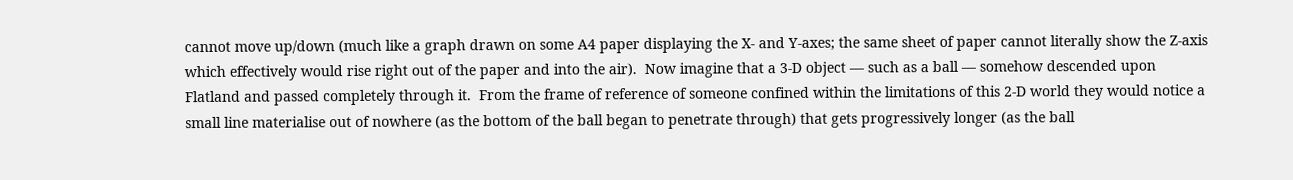cannot move up/down (much like a graph drawn on some A4 paper displaying the X- and Y-axes; the same sheet of paper cannot literally show the Z-axis which effectively would rise right out of the paper and into the air).  Now imagine that a 3-D object — such as a ball — somehow descended upon Flatland and passed completely through it.  From the frame of reference of someone confined within the limitations of this 2-D world they would notice a small line materialise out of nowhere (as the bottom of the ball began to penetrate through) that gets progressively longer (as the ball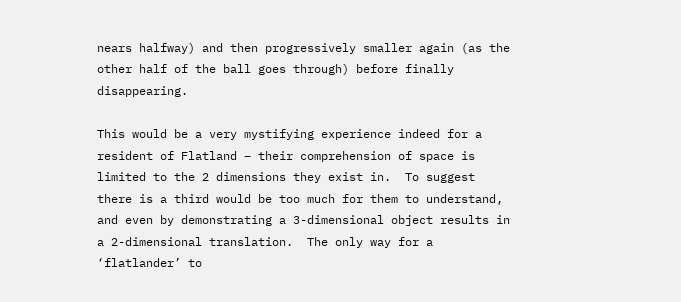nears halfway) and then progressively smaller again (as the other half of the ball goes through) before finally disappearing.

This would be a very mystifying experience indeed for a resident of Flatland – their comprehension of space is limited to the 2 dimensions they exist in.  To suggest there is a third would be too much for them to understand, and even by demonstrating a 3-dimensional object results in a 2-dimensional translation.  The only way for a ‘flatlander’ to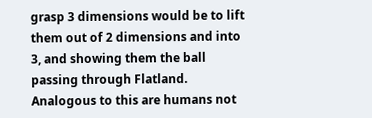grasp 3 dimensions would be to lift them out of 2 dimensions and into 3, and showing them the ball passing through Flatland.  Analogous to this are humans not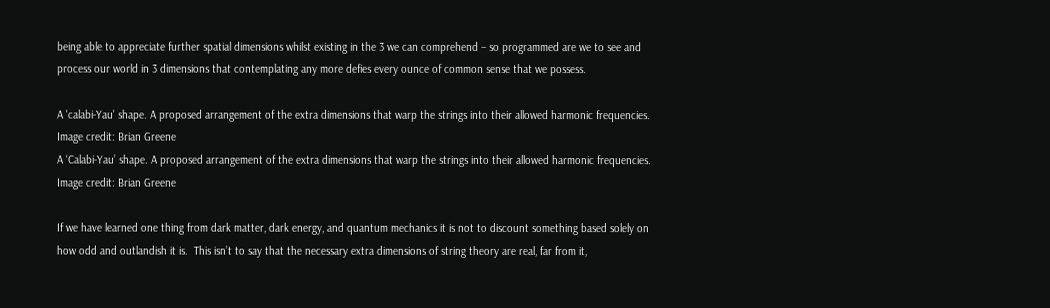being able to appreciate further spatial dimensions whilst existing in the 3 we can comprehend – so programmed are we to see and process our world in 3 dimensions that contemplating any more defies every ounce of common sense that we possess.

A 'calabi-Yau' shape. A proposed arrangement of the extra dimensions that warp the strings into their allowed harmonic frequencies. Image credit: Brian Greene
A ‘Calabi-Yau’ shape. A proposed arrangement of the extra dimensions that warp the strings into their allowed harmonic frequencies. Image credit: Brian Greene

If we have learned one thing from dark matter, dark energy, and quantum mechanics it is not to discount something based solely on how odd and outlandish it is.  This isn’t to say that the necessary extra dimensions of string theory are real, far from it,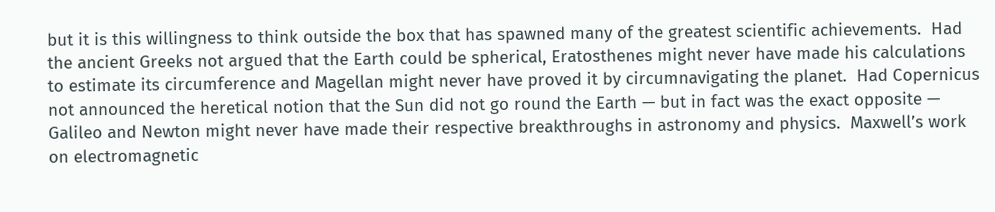but it is this willingness to think outside the box that has spawned many of the greatest scientific achievements.  Had the ancient Greeks not argued that the Earth could be spherical, Eratosthenes might never have made his calculations to estimate its circumference and Magellan might never have proved it by circumnavigating the planet.  Had Copernicus not announced the heretical notion that the Sun did not go round the Earth — but in fact was the exact opposite — Galileo and Newton might never have made their respective breakthroughs in astronomy and physics.  Maxwell’s work on electromagnetic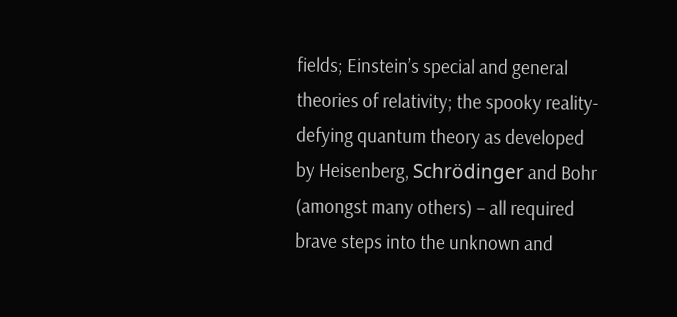fields; Einstein’s special and general theories of relativity; the spooky reality-defying quantum theory as developed by Heisenberg, Schrödinger and Bohr (amongst many others) – all required brave steps into the unknown and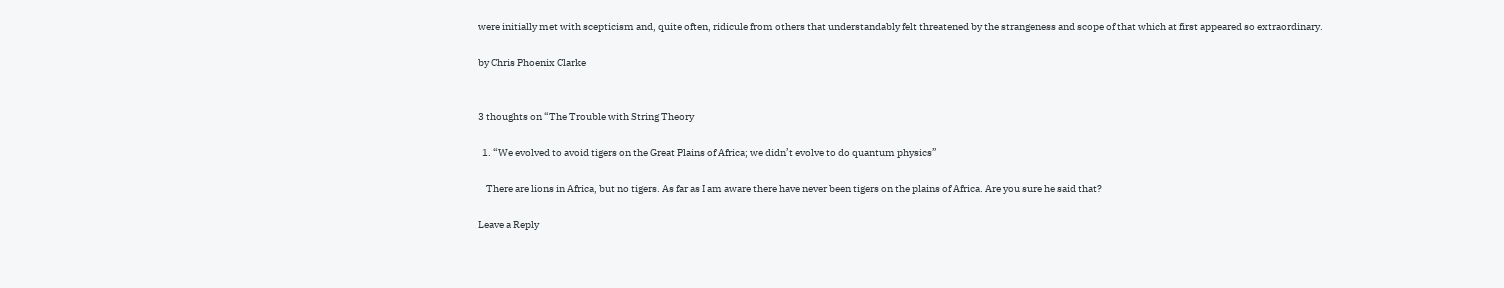were initially met with scepticism and, quite often, ridicule from others that understandably felt threatened by the strangeness and scope of that which at first appeared so extraordinary.

by Chris Phoenix Clarke


3 thoughts on “The Trouble with String Theory

  1. “We evolved to avoid tigers on the Great Plains of Africa; we didn’t evolve to do quantum physics”

    There are lions in Africa, but no tigers. As far as I am aware there have never been tigers on the plains of Africa. Are you sure he said that?

Leave a Reply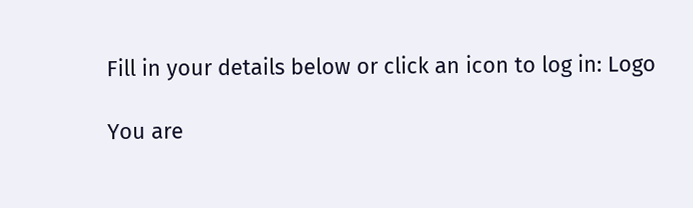Fill in your details below or click an icon to log in: Logo

You are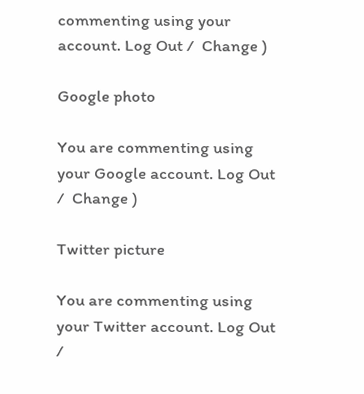commenting using your account. Log Out /  Change )

Google photo

You are commenting using your Google account. Log Out /  Change )

Twitter picture

You are commenting using your Twitter account. Log Out /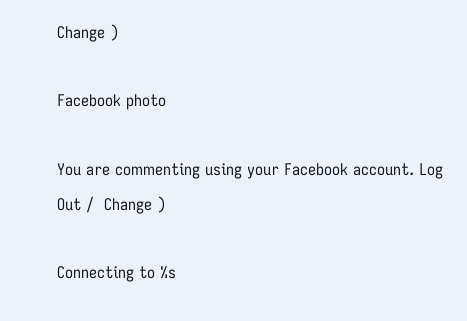Change )

Facebook photo

You are commenting using your Facebook account. Log Out /  Change )

Connecting to %s